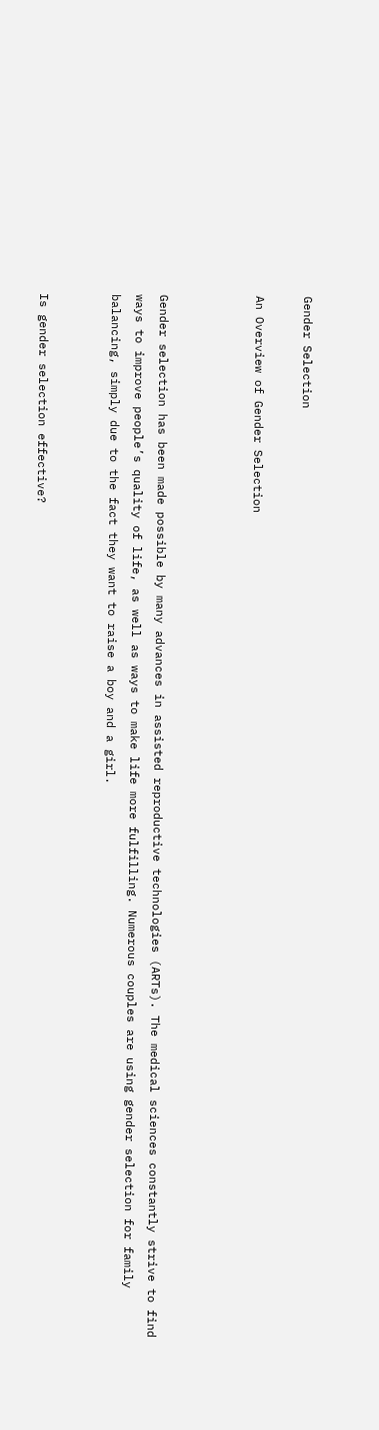Gender Selection

An Overview of Gender Selection



Gender selection has been made possible by many advances in assisted reproductive technologies (ARTs). The medical sciences constantly strive to find ways to improve people’s quality of life, as well as ways to make life more fulfilling. Numerous couples are using gender selection for family balancing, simply due to the fact they want to raise a boy and a girl.


Is gender selection effective?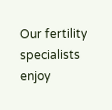Our fertility specialists enjoy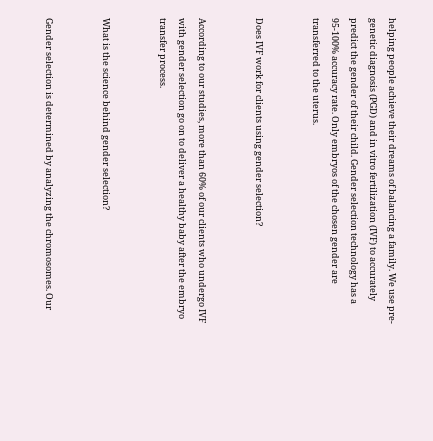helping people achieve their dreams of balancing a family. We use pre-genetic diagnosis (PGD) and in vitro fertilization (IVF) to accurately predict the gender of their child. Gender selection technology has a 95-100% accuracy rate. Only embryos of the chosen gender are transferred to the uterus.


Does IVF work for clients using gender selection?


According to our studies, more than 60% of our clients who undergo IVF with gender selection go on to deliver a healthy baby after the embryo transfer process.


What is the science behind gender selection?


Gender selection is determined by analyzing the chromosomes. Our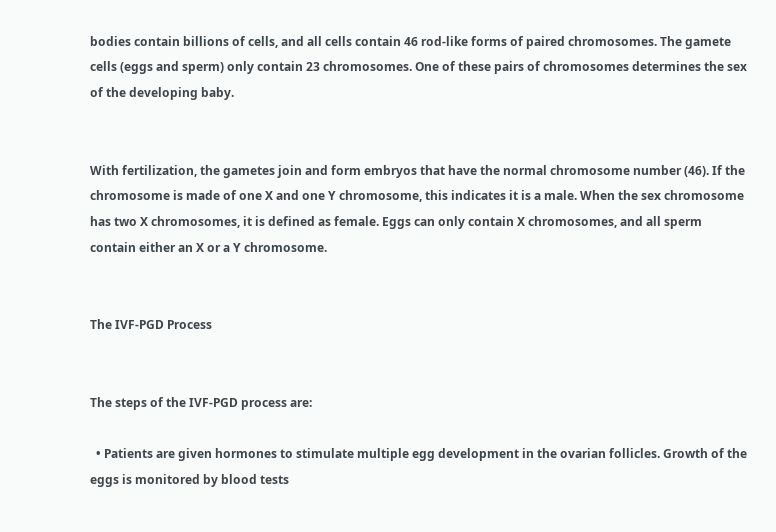bodies contain billions of cells, and all cells contain 46 rod-like forms of paired chromosomes. The gamete cells (eggs and sperm) only contain 23 chromosomes. One of these pairs of chromosomes determines the sex of the developing baby.


With fertilization, the gametes join and form embryos that have the normal chromosome number (46). If the chromosome is made of one X and one Y chromosome, this indicates it is a male. When the sex chromosome has two X chromosomes, it is defined as female. Eggs can only contain X chromosomes, and all sperm contain either an X or a Y chromosome.


The IVF-PGD Process


The steps of the IVF-PGD process are:

  • Patients are given hormones to stimulate multiple egg development in the ovarian follicles. Growth of the eggs is monitored by blood tests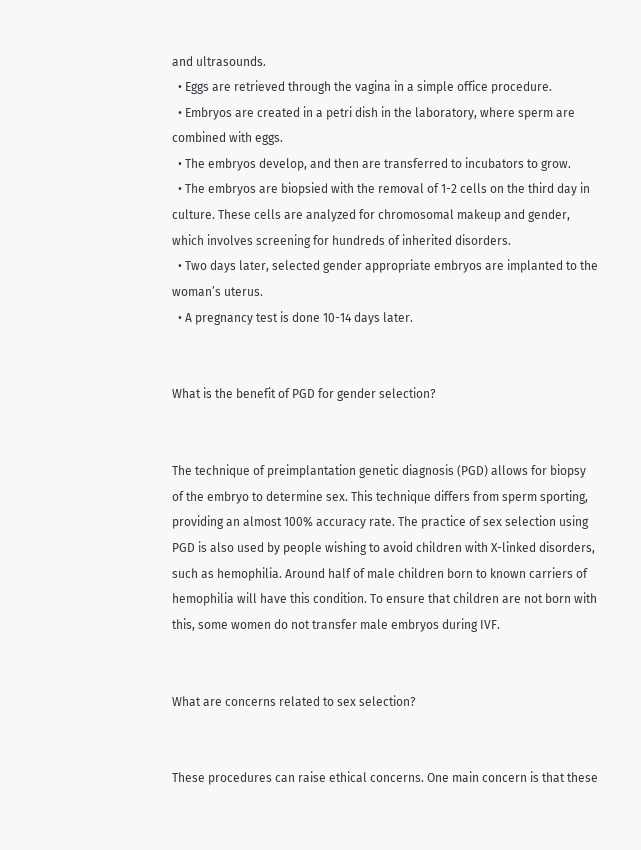and ultrasounds.
  • Eggs are retrieved through the vagina in a simple office procedure.
  • Embryos are created in a petri dish in the laboratory, where sperm are combined with eggs.
  • The embryos develop, and then are transferred to incubators to grow.
  • The embryos are biopsied with the removal of 1-2 cells on the third day in culture. These cells are analyzed for chromosomal makeup and gender, which involves screening for hundreds of inherited disorders.
  • Two days later, selected gender appropriate embryos are implanted to the woman’s uterus.
  • A pregnancy test is done 10-14 days later.


What is the benefit of PGD for gender selection?


The technique of preimplantation genetic diagnosis (PGD) allows for biopsy of the embryo to determine sex. This technique differs from sperm sporting, providing an almost 100% accuracy rate. The practice of sex selection using PGD is also used by people wishing to avoid children with X-linked disorders, such as hemophilia. Around half of male children born to known carriers of hemophilia will have this condition. To ensure that children are not born with this, some women do not transfer male embryos during IVF.


What are concerns related to sex selection?


These procedures can raise ethical concerns. One main concern is that these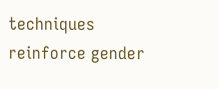techniques reinforce gender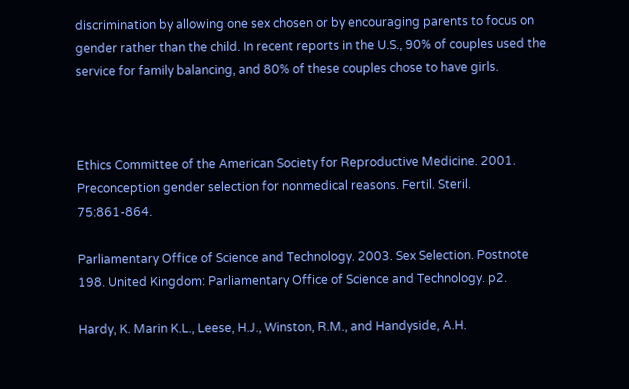discrimination by allowing one sex chosen or by encouraging parents to focus on gender rather than the child. In recent reports in the U.S., 90% of couples used the service for family balancing, and 80% of these couples chose to have girls.



Ethics Committee of the American Society for Reproductive Medicine. 2001. Preconception gender selection for nonmedical reasons. Fertil. Steril. 75:861-864.

Parliamentary Office of Science and Technology. 2003. Sex Selection. Postnote 198. United Kingdom: Parliamentary Office of Science and Technology. p2.

Hardy, K. Marin K.L., Leese, H.J., Winston, R.M., and Handyside, A.H.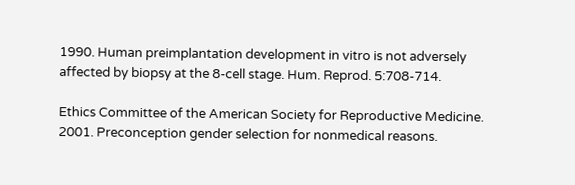1990. Human preimplantation development in vitro is not adversely affected by biopsy at the 8-cell stage. Hum. Reprod. 5:708-714.

Ethics Committee of the American Society for Reproductive Medicine. 2001. Preconception gender selection for nonmedical reasons.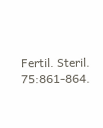Fertil. Steril. 75:861-864.